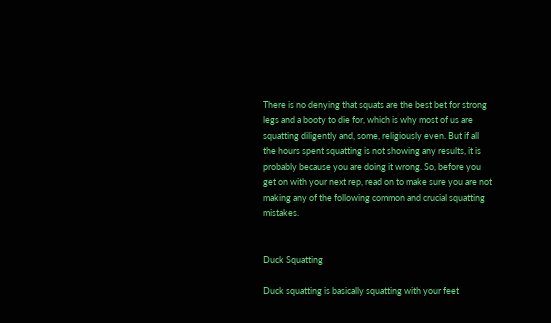There is no denying that squats are the best bet for strong legs and a booty to die for, which is why most of us are squatting diligently and, some, religiously even. But if all the hours spent squatting is not showing any results, it is probably because you are doing it wrong. So, before you get on with your next rep, read on to make sure you are not making any of the following common and crucial squatting mistakes.


Duck Squatting

Duck squatting is basically squatting with your feet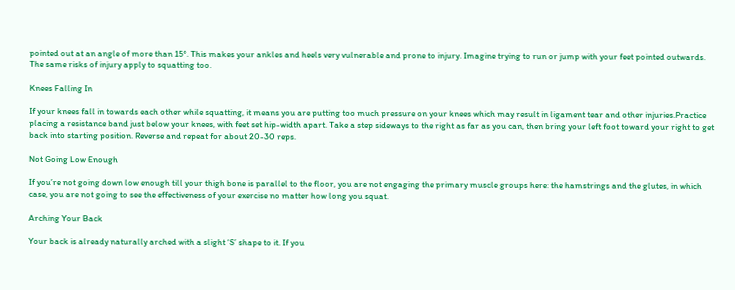pointed out at an angle of more than 15°. This makes your ankles and heels very vulnerable and prone to injury. Imagine trying to run or jump with your feet pointed outwards. The same risks of injury apply to squatting too.

Knees Falling In

If your knees fall in towards each other while squatting, it means you are putting too much pressure on your knees which may result in ligament tear and other injuries.Practice placing a resistance band just below your knees, with feet set hip-width apart. Take a step sideways to the right as far as you can, then bring your left foot toward your right to get back into starting position. Reverse and repeat for about 20-30 reps.

Not Going Low Enough

If you’re not going down low enough till your thigh bone is parallel to the floor, you are not engaging the primary muscle groups here: the hamstrings and the glutes, in which case, you are not going to see the effectiveness of your exercise no matter how long you squat.

Arching Your Back

Your back is already naturally arched with a slight ‘S’ shape to it. If you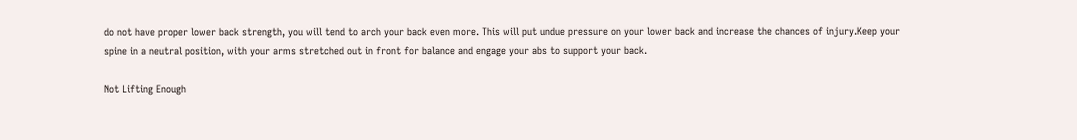do not have proper lower back strength, you will tend to arch your back even more. This will put undue pressure on your lower back and increase the chances of injury.Keep your spine in a neutral position, with your arms stretched out in front for balance and engage your abs to support your back.

Not Lifting Enough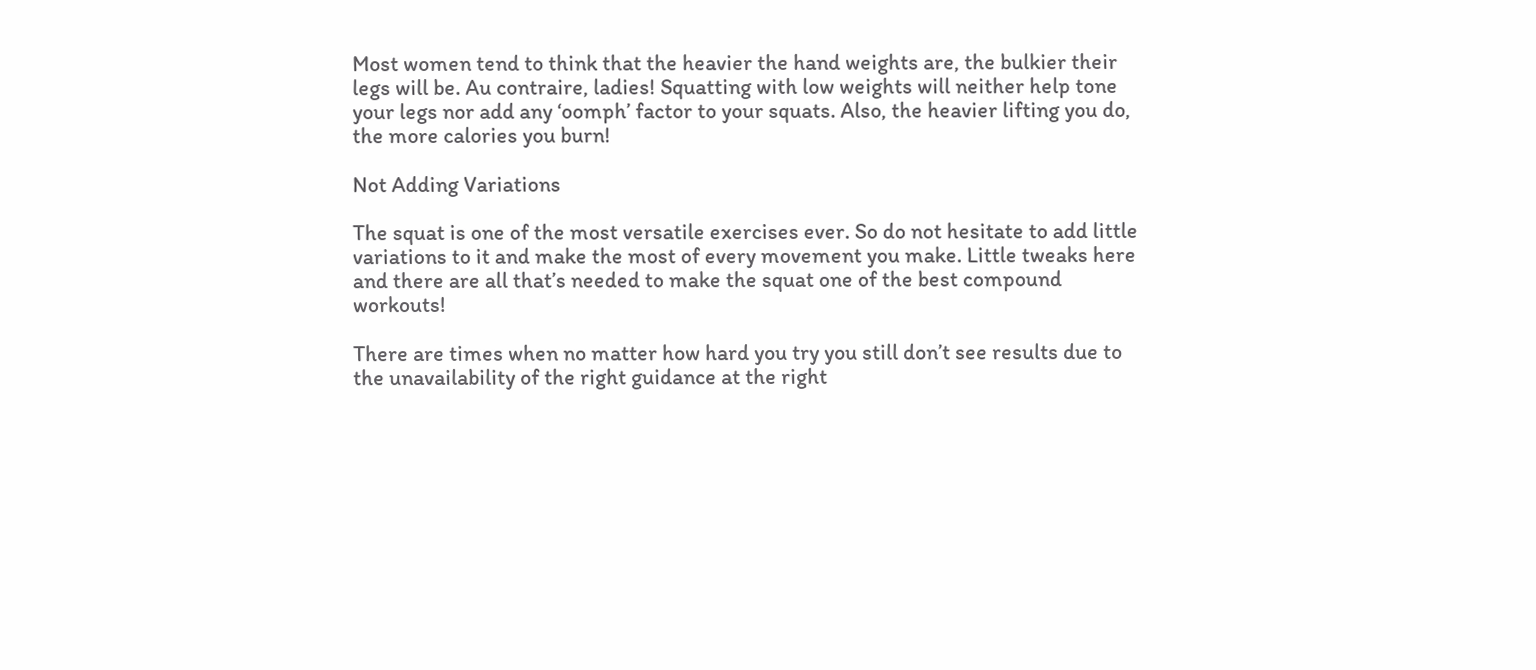Most women tend to think that the heavier the hand weights are, the bulkier their legs will be. Au contraire, ladies! Squatting with low weights will neither help tone your legs nor add any ‘oomph’ factor to your squats. Also, the heavier lifting you do, the more calories you burn!

Not Adding Variations

The squat is one of the most versatile exercises ever. So do not hesitate to add little variations to it and make the most of every movement you make. Little tweaks here and there are all that’s needed to make the squat one of the best compound workouts!

There are times when no matter how hard you try you still don’t see results due to the unavailability of the right guidance at the right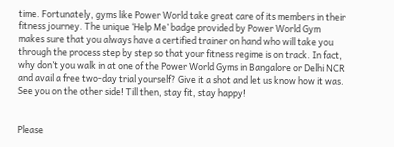time. Fortunately, gyms like Power World take great care of its members in their fitness journey. The unique ‘Help Me’ badge provided by Power World Gym makes sure that you always have a certified trainer on hand who will take you through the process step by step so that your fitness regime is on track. In fact, why don’t you walk in at one of the Power World Gyms in Bangalore or Delhi NCR and avail a free two-day trial yourself? Give it a shot and let us know how it was. See you on the other side! Till then, stay fit, stay happy!


Please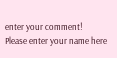enter your comment!
Please enter your name here